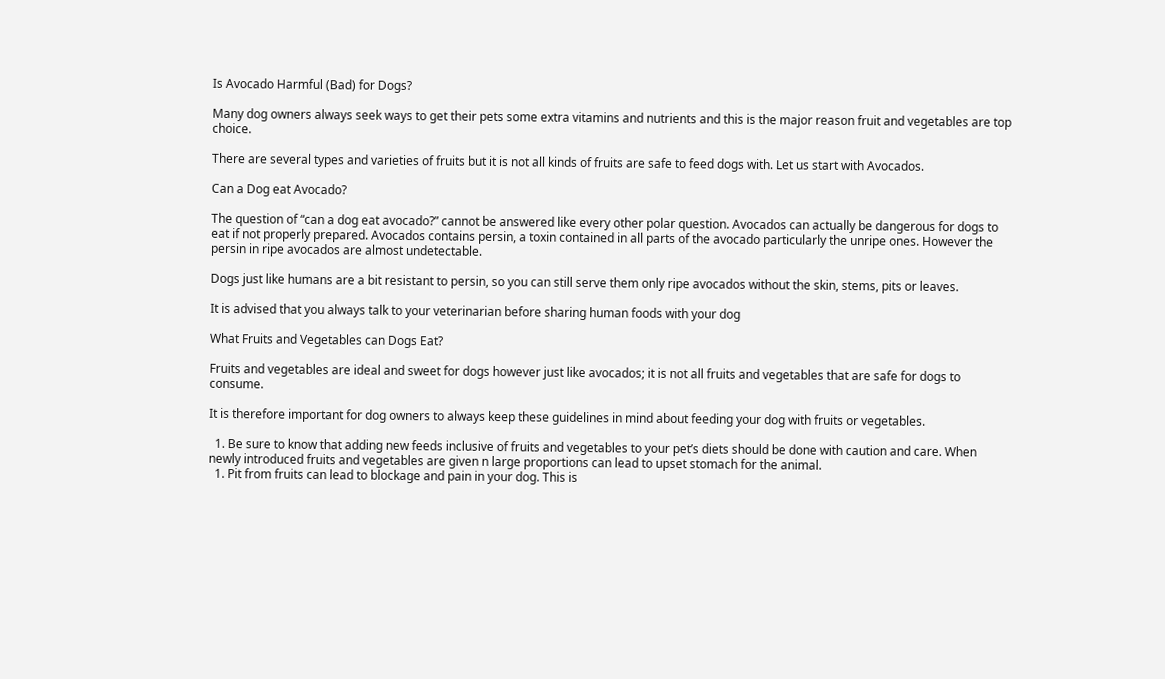Is Avocado Harmful (Bad) for Dogs?

Many dog owners always seek ways to get their pets some extra vitamins and nutrients and this is the major reason fruit and vegetables are top choice.

There are several types and varieties of fruits but it is not all kinds of fruits are safe to feed dogs with. Let us start with Avocados.

Can a Dog eat Avocado?

The question of “can a dog eat avocado?” cannot be answered like every other polar question. Avocados can actually be dangerous for dogs to eat if not properly prepared. Avocados contains persin, a toxin contained in all parts of the avocado particularly the unripe ones. However the persin in ripe avocados are almost undetectable.

Dogs just like humans are a bit resistant to persin, so you can still serve them only ripe avocados without the skin, stems, pits or leaves.

It is advised that you always talk to your veterinarian before sharing human foods with your dog

What Fruits and Vegetables can Dogs Eat?

Fruits and vegetables are ideal and sweet for dogs however just like avocados; it is not all fruits and vegetables that are safe for dogs to consume.

It is therefore important for dog owners to always keep these guidelines in mind about feeding your dog with fruits or vegetables.

  1. Be sure to know that adding new feeds inclusive of fruits and vegetables to your pet’s diets should be done with caution and care. When newly introduced fruits and vegetables are given n large proportions can lead to upset stomach for the animal.
  1. Pit from fruits can lead to blockage and pain in your dog. This is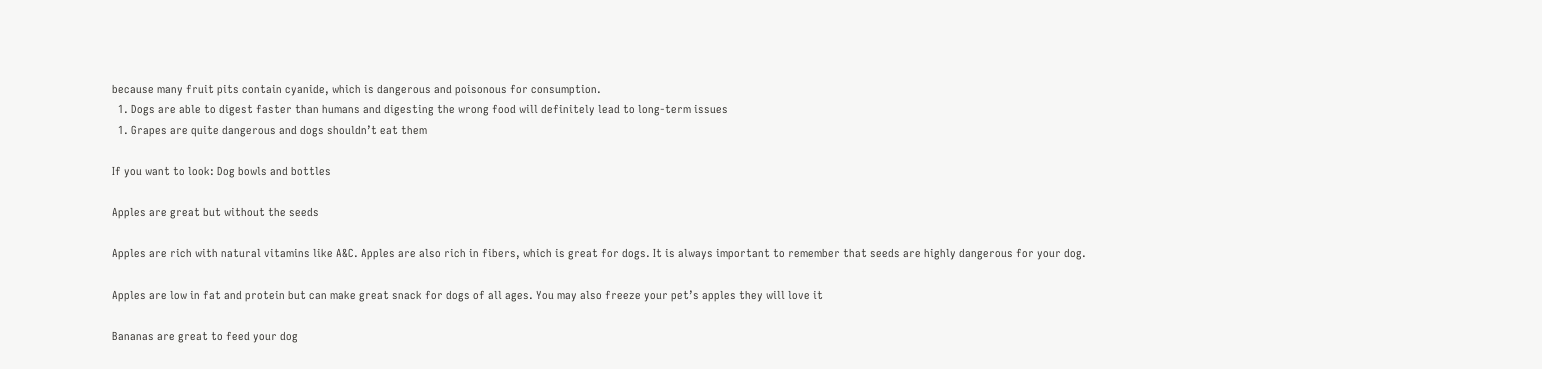because many fruit pits contain cyanide, which is dangerous and poisonous for consumption.
  1. Dogs are able to digest faster than humans and digesting the wrong food will definitely lead to long-term issues
  1. Grapes are quite dangerous and dogs shouldn’t eat them

If you want to look: Dog bowls and bottles

Apples are great but without the seeds

Apples are rich with natural vitamins like A&C. Apples are also rich in fibers, which is great for dogs. It is always important to remember that seeds are highly dangerous for your dog.

Apples are low in fat and protein but can make great snack for dogs of all ages. You may also freeze your pet’s apples they will love it

Bananas are great to feed your dog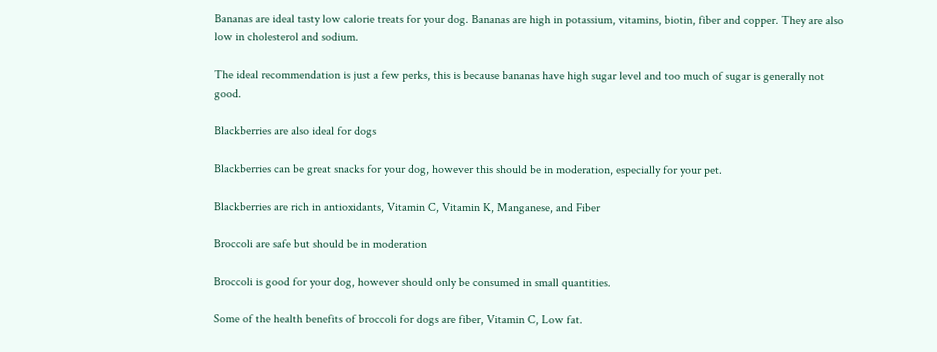Bananas are ideal tasty low calorie treats for your dog. Bananas are high in potassium, vitamins, biotin, fiber and copper. They are also low in cholesterol and sodium.

The ideal recommendation is just a few perks, this is because bananas have high sugar level and too much of sugar is generally not good.

Blackberries are also ideal for dogs

Blackberries can be great snacks for your dog, however this should be in moderation, especially for your pet.

Blackberries are rich in antioxidants, Vitamin C, Vitamin K, Manganese, and Fiber

Broccoli are safe but should be in moderation

Broccoli is good for your dog, however should only be consumed in small quantities.

Some of the health benefits of broccoli for dogs are fiber, Vitamin C, Low fat.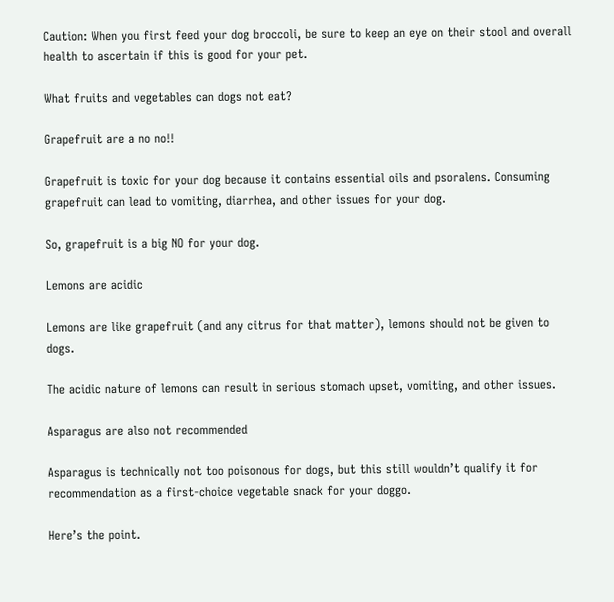Caution: When you first feed your dog broccoli, be sure to keep an eye on their stool and overall health to ascertain if this is good for your pet.

What fruits and vegetables can dogs not eat?

Grapefruit are a no no!!

Grapefruit is toxic for your dog because it contains essential oils and psoralens. Consuming grapefruit can lead to vomiting, diarrhea, and other issues for your dog.

So, grapefruit is a big NO for your dog.

Lemons are acidic

Lemons are like grapefruit (and any citrus for that matter), lemons should not be given to dogs.

The acidic nature of lemons can result in serious stomach upset, vomiting, and other issues.

Asparagus are also not recommended

Asparagus is technically not too poisonous for dogs, but this still wouldn’t qualify it for recommendation as a first-choice vegetable snack for your doggo.

Here’s the point.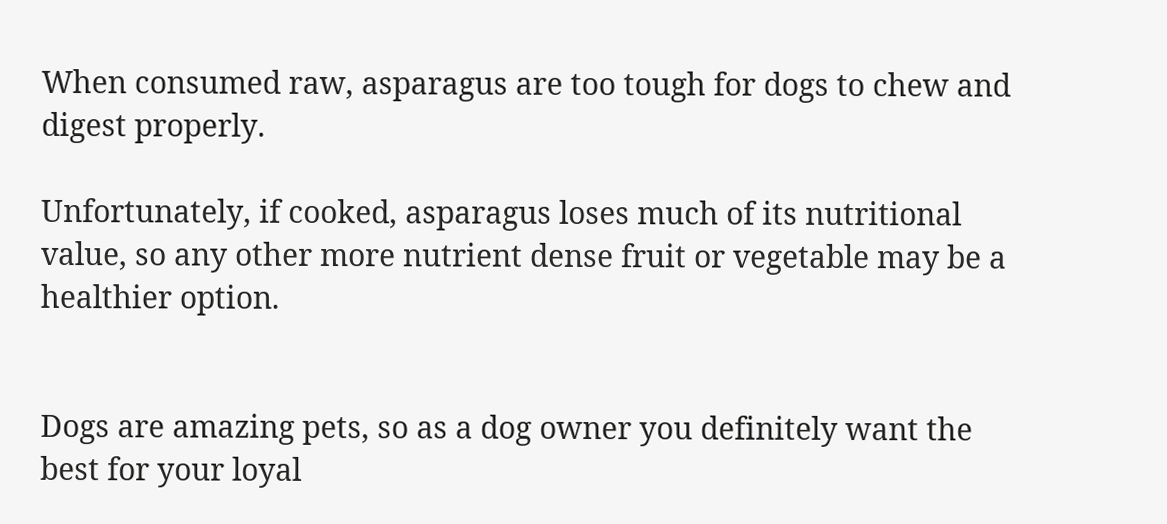When consumed raw, asparagus are too tough for dogs to chew and digest properly.

Unfortunately, if cooked, asparagus loses much of its nutritional value, so any other more nutrient dense fruit or vegetable may be a healthier option.


Dogs are amazing pets, so as a dog owner you definitely want the best for your loyal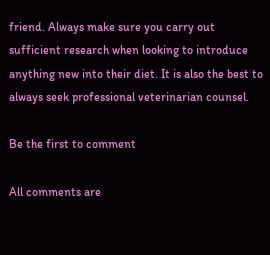friend. Always make sure you carry out sufficient research when looking to introduce anything new into their diet. It is also the best to always seek professional veterinarian counsel.

Be the first to comment

All comments are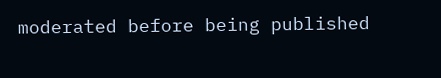moderated before being published